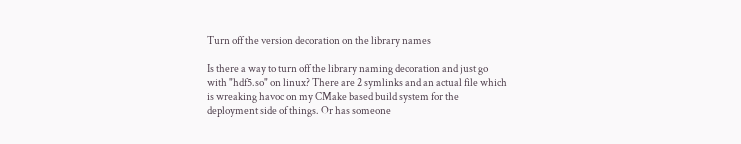Turn off the version decoration on the library names

Is there a way to turn off the library naming decoration and just go with "hdf5.so" on linux? There are 2 symlinks and an actual file which is wreaking havoc on my CMake based build system for the deployment side of things. Or has someone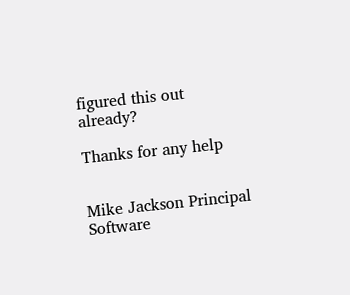figured this out already?

Thanks for any help


Mike Jackson Principal Software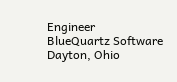Engineer
BlueQuartz Software Dayton, Ohio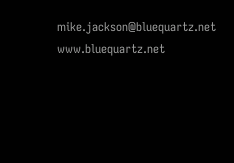mike.jackson@bluequartz.net www.bluequartz.net